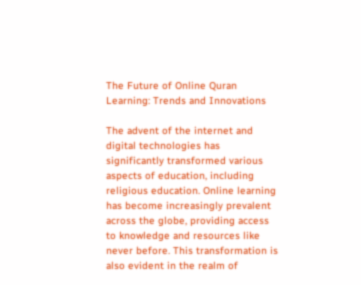The Future of Online Quran Learning: Trends and Innovations

The advent of the internet and digital technologies has significantly transformed various aspects of education, including religious education. Online learning has become increasingly prevalent across the globe, providing access to knowledge and resources like never before. This transformation is also evident in the realm of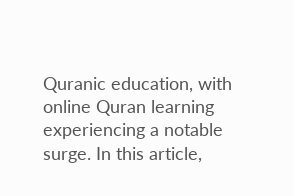Quranic education, with online Quran learning experiencing a notable surge. In this article,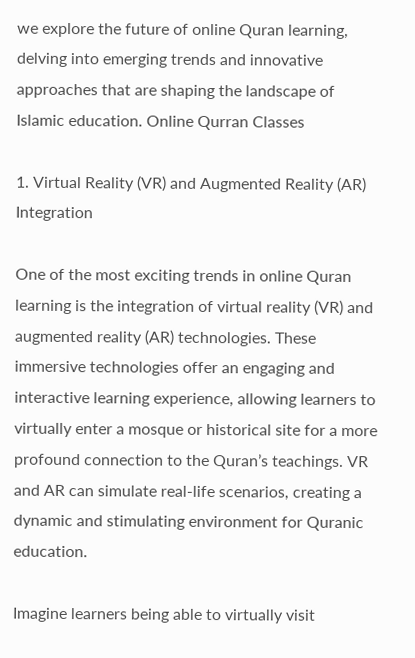we explore the future of online Quran learning, delving into emerging trends and innovative approaches that are shaping the landscape of Islamic education. Online Qurran Classes

1. Virtual Reality (VR) and Augmented Reality (AR) Integration

One of the most exciting trends in online Quran learning is the integration of virtual reality (VR) and augmented reality (AR) technologies. These immersive technologies offer an engaging and interactive learning experience, allowing learners to virtually enter a mosque or historical site for a more profound connection to the Quran’s teachings. VR and AR can simulate real-life scenarios, creating a dynamic and stimulating environment for Quranic education.

Imagine learners being able to virtually visit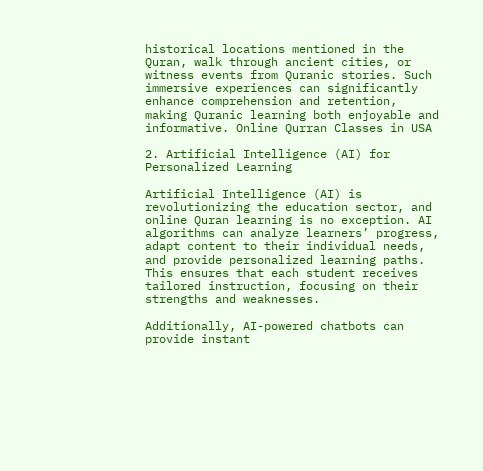historical locations mentioned in the Quran, walk through ancient cities, or witness events from Quranic stories. Such immersive experiences can significantly enhance comprehension and retention, making Quranic learning both enjoyable and informative. Online Qurran Classes in USA

2. Artificial Intelligence (AI) for Personalized Learning

Artificial Intelligence (AI) is revolutionizing the education sector, and online Quran learning is no exception. AI algorithms can analyze learners’ progress, adapt content to their individual needs, and provide personalized learning paths. This ensures that each student receives tailored instruction, focusing on their strengths and weaknesses.

Additionally, AI-powered chatbots can provide instant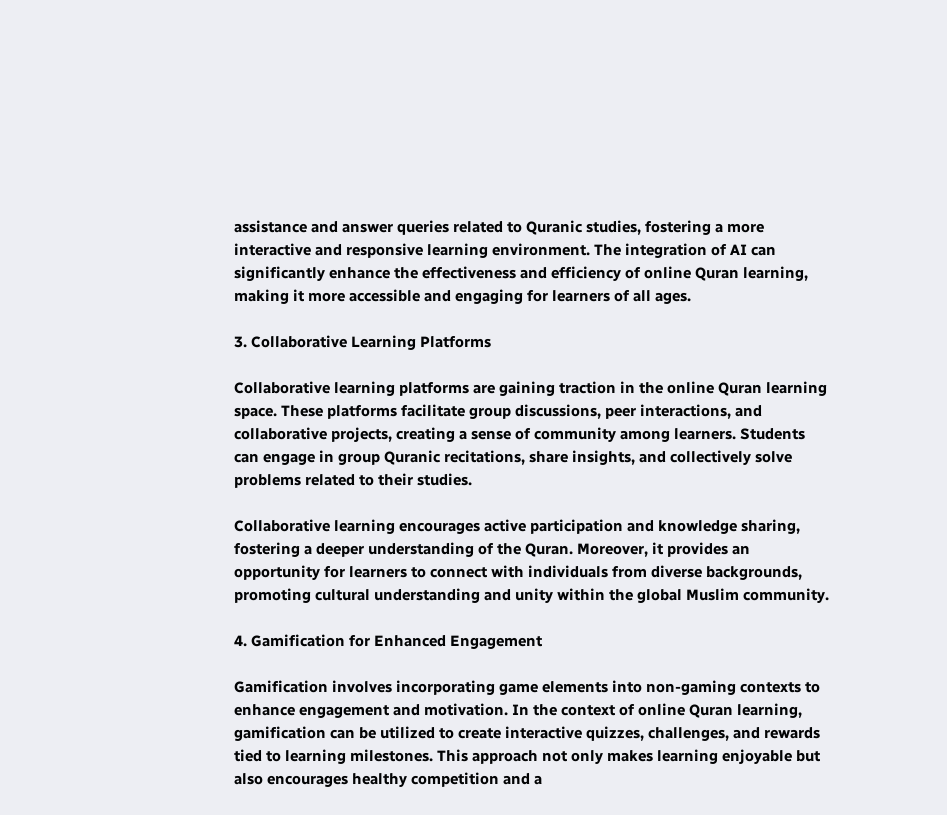assistance and answer queries related to Quranic studies, fostering a more interactive and responsive learning environment. The integration of AI can significantly enhance the effectiveness and efficiency of online Quran learning, making it more accessible and engaging for learners of all ages.

3. Collaborative Learning Platforms

Collaborative learning platforms are gaining traction in the online Quran learning space. These platforms facilitate group discussions, peer interactions, and collaborative projects, creating a sense of community among learners. Students can engage in group Quranic recitations, share insights, and collectively solve problems related to their studies.

Collaborative learning encourages active participation and knowledge sharing, fostering a deeper understanding of the Quran. Moreover, it provides an opportunity for learners to connect with individuals from diverse backgrounds, promoting cultural understanding and unity within the global Muslim community.

4. Gamification for Enhanced Engagement

Gamification involves incorporating game elements into non-gaming contexts to enhance engagement and motivation. In the context of online Quran learning, gamification can be utilized to create interactive quizzes, challenges, and rewards tied to learning milestones. This approach not only makes learning enjoyable but also encourages healthy competition and a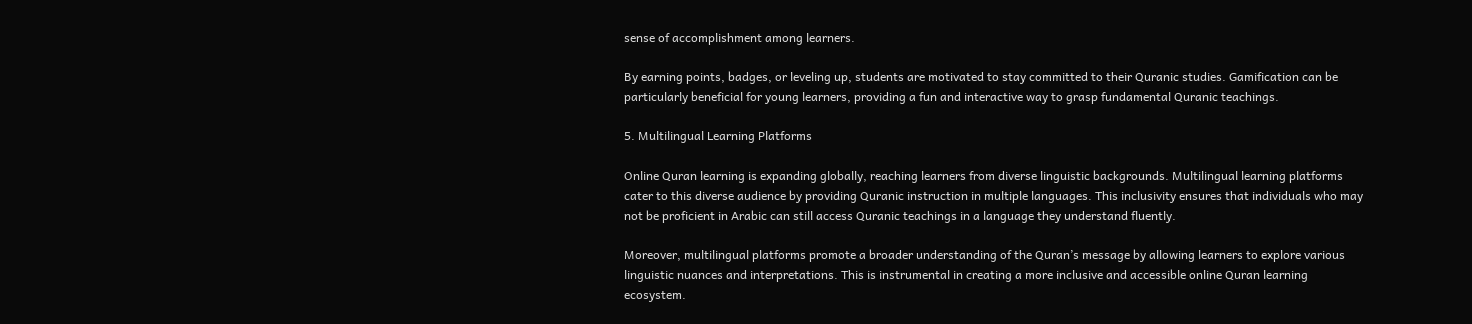sense of accomplishment among learners.

By earning points, badges, or leveling up, students are motivated to stay committed to their Quranic studies. Gamification can be particularly beneficial for young learners, providing a fun and interactive way to grasp fundamental Quranic teachings.

5. Multilingual Learning Platforms

Online Quran learning is expanding globally, reaching learners from diverse linguistic backgrounds. Multilingual learning platforms cater to this diverse audience by providing Quranic instruction in multiple languages. This inclusivity ensures that individuals who may not be proficient in Arabic can still access Quranic teachings in a language they understand fluently.

Moreover, multilingual platforms promote a broader understanding of the Quran’s message by allowing learners to explore various linguistic nuances and interpretations. This is instrumental in creating a more inclusive and accessible online Quran learning ecosystem.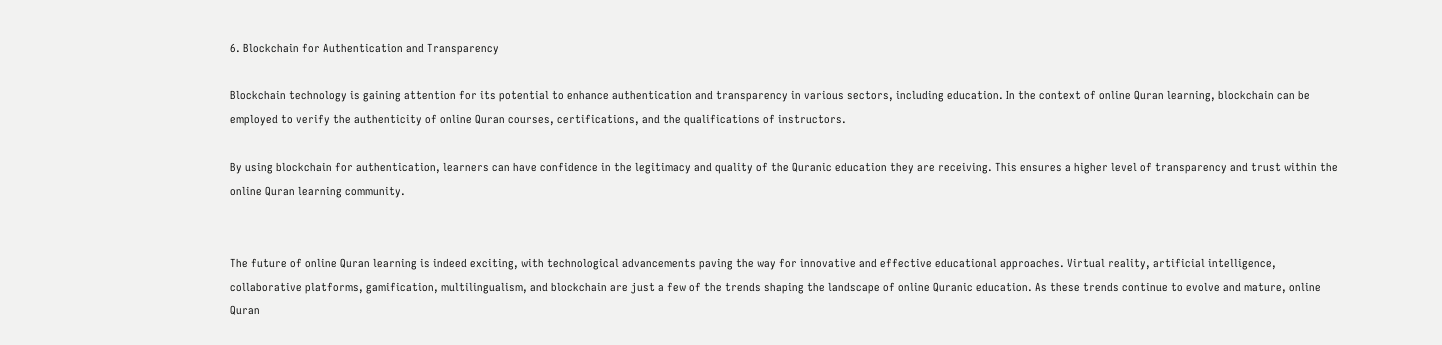6. Blockchain for Authentication and Transparency

Blockchain technology is gaining attention for its potential to enhance authentication and transparency in various sectors, including education. In the context of online Quran learning, blockchain can be employed to verify the authenticity of online Quran courses, certifications, and the qualifications of instructors.

By using blockchain for authentication, learners can have confidence in the legitimacy and quality of the Quranic education they are receiving. This ensures a higher level of transparency and trust within the online Quran learning community.


The future of online Quran learning is indeed exciting, with technological advancements paving the way for innovative and effective educational approaches. Virtual reality, artificial intelligence, collaborative platforms, gamification, multilingualism, and blockchain are just a few of the trends shaping the landscape of online Quranic education. As these trends continue to evolve and mature, online Quran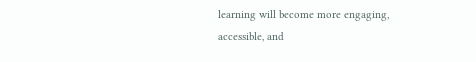learning will become more engaging, accessible, and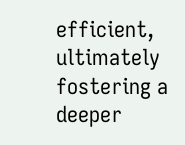efficient, ultimately fostering a deeper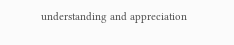understanding and appreciation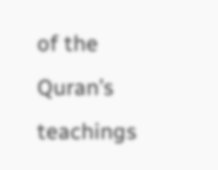of the Quran’s teachings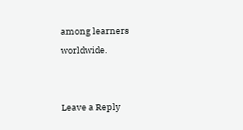among learners worldwide.


Leave a Reply